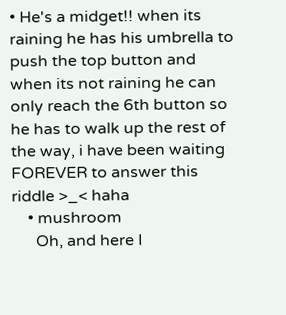• He's a midget!! when its raining he has his umbrella to push the top button and when its not raining he can only reach the 6th button so he has to walk up the rest of the way, i have been waiting FOREVER to answer this riddle >_< haha
    • mushroom
      Oh, and here I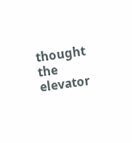thought the elevator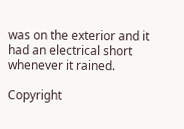was on the exterior and it had an electrical short whenever it rained.

Copyright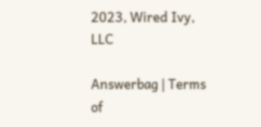2023, Wired Ivy, LLC

Answerbag | Terms of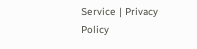Service | Privacy Policy